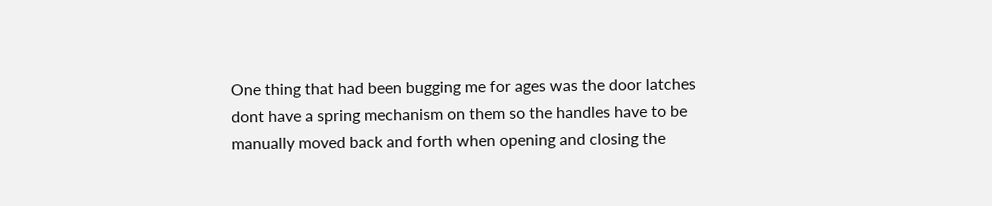One thing that had been bugging me for ages was the door latches dont have a spring mechanism on them so the handles have to be manually moved back and forth when opening and closing the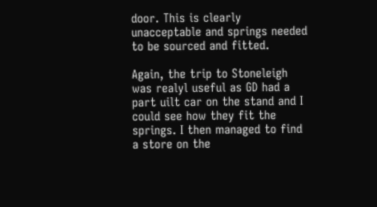door. This is clearly unacceptable and springs needed to be sourced and fitted.

Again, the trip to Stoneleigh was realyl useful as GD had a part uilt car on the stand and I could see how they fit the springs. I then managed to find a store on the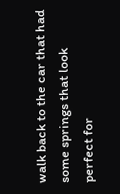walk back to the car that had some springs that look perfect for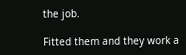the job.

Fitted them and they work a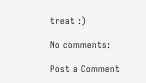treat :)

No comments:

Post a Comment